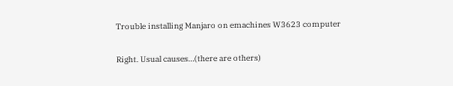Trouble installing Manjaro on emachines W3623 computer

Right. Usual causes…(there are others)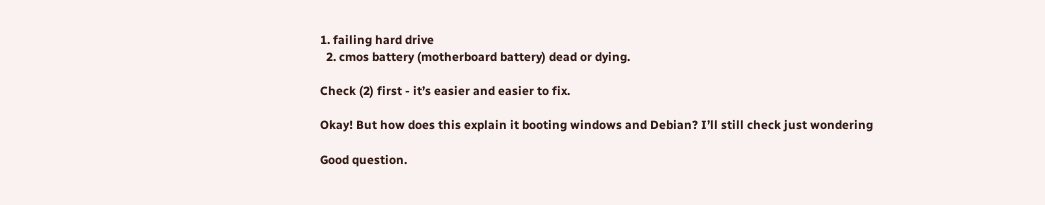1. failing hard drive
  2. cmos battery (motherboard battery) dead or dying.

Check (2) first - it’s easier and easier to fix.

Okay! But how does this explain it booting windows and Debian? I’ll still check just wondering

Good question.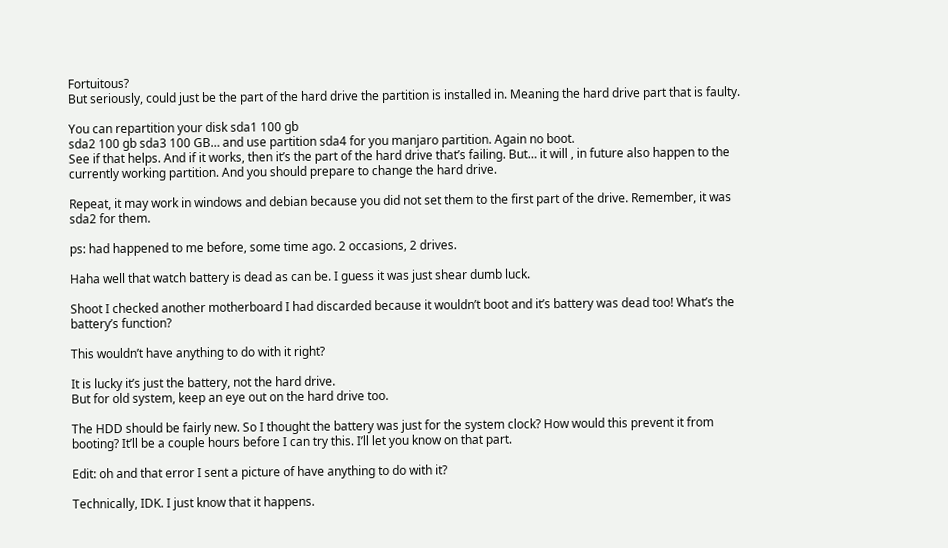Fortuitous?
But seriously, could just be the part of the hard drive the partition is installed in. Meaning the hard drive part that is faulty.

You can repartition your disk sda1 100 gb
sda2 100 gb sda3 100 GB… and use partition sda4 for you manjaro partition. Again no boot.
See if that helps. And if it works, then it’s the part of the hard drive that’s failing. But… it will , in future also happen to the currently working partition. And you should prepare to change the hard drive.

Repeat, it may work in windows and debian because you did not set them to the first part of the drive. Remember, it was sda2 for them.

ps: had happened to me before, some time ago. 2 occasions, 2 drives.

Haha well that watch battery is dead as can be. I guess it was just shear dumb luck.

Shoot I checked another motherboard I had discarded because it wouldn’t boot and it’s battery was dead too! What’s the battery’s function?

This wouldn’t have anything to do with it right?

It is lucky it’s just the battery, not the hard drive.
But for old system, keep an eye out on the hard drive too.

The HDD should be fairly new. So I thought the battery was just for the system clock? How would this prevent it from booting? It’ll be a couple hours before I can try this. I’ll let you know on that part.

Edit: oh and that error I sent a picture of have anything to do with it?

Technically, IDK. I just know that it happens.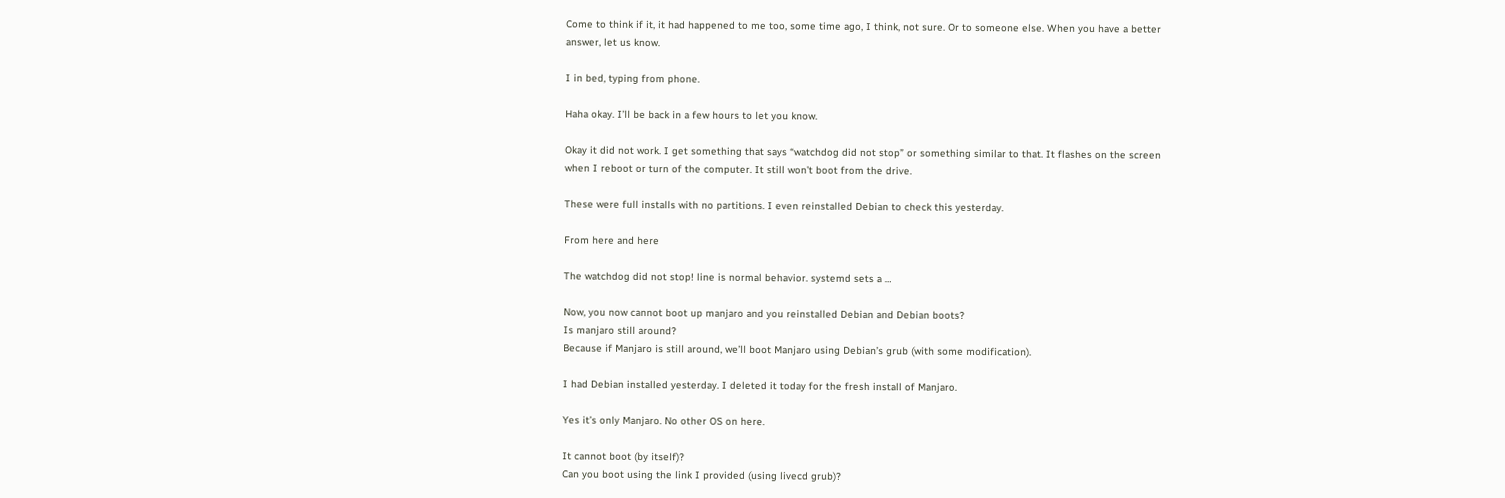Come to think if it, it had happened to me too, some time ago, I think, not sure. Or to someone else. When you have a better answer, let us know.

I in bed, typing from phone.

Haha okay. I’ll be back in a few hours to let you know.

Okay it did not work. I get something that says “watchdog did not stop” or something similar to that. It flashes on the screen when I reboot or turn of the computer. It still won’t boot from the drive.

These were full installs with no partitions. I even reinstalled Debian to check this yesterday.

From here and here

The watchdog did not stop! line is normal behavior. systemd sets a …

Now, you now cannot boot up manjaro and you reinstalled Debian and Debian boots?
Is manjaro still around?
Because if Manjaro is still around, we’ll boot Manjaro using Debian’s grub (with some modification).

I had Debian installed yesterday. I deleted it today for the fresh install of Manjaro.

Yes it’s only Manjaro. No other OS on here.

It cannot boot (by itself)?
Can you boot using the link I provided (using livecd grub)?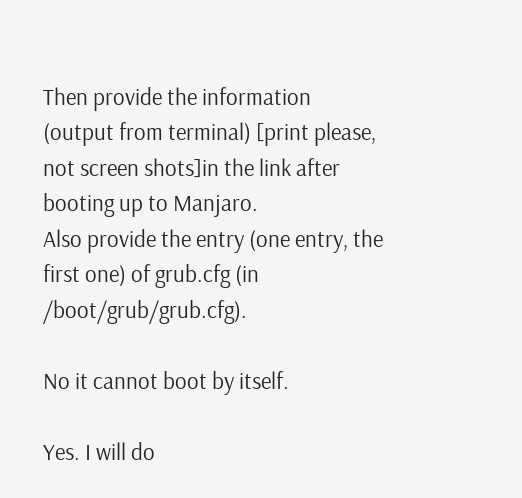Then provide the information (output from terminal) [print please, not screen shots]in the link after booting up to Manjaro.
Also provide the entry (one entry, the first one) of grub.cfg (in /boot/grub/grub.cfg).

No it cannot boot by itself.

Yes. I will do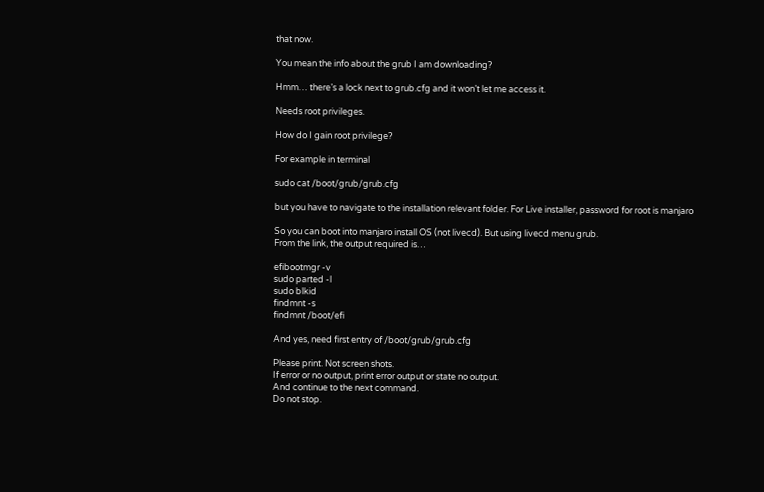that now.

You mean the info about the grub I am downloading?

Hmm… there’s a lock next to grub.cfg and it won’t let me access it.

Needs root privileges.

How do I gain root privilege?

For example in terminal

sudo cat /boot/grub/grub.cfg

but you have to navigate to the installation relevant folder. For Live installer, password for root is manjaro

So you can boot into manjaro install OS (not livecd). But using livecd menu grub.
From the link, the output required is…

efibootmgr -v
sudo parted -l
sudo blkid
findmnt -s
findmnt /boot/efi

And yes, need first entry of /boot/grub/grub.cfg

Please print. Not screen shots.
If error or no output, print error output or state no output.
And continue to the next command.
Do not stop.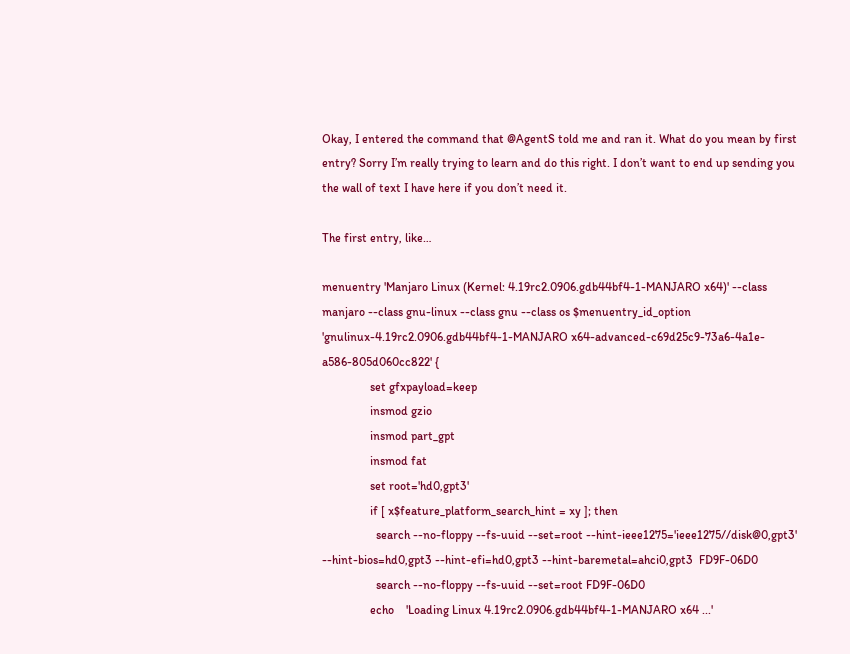Okay, I entered the command that @AgentS told me and ran it. What do you mean by first entry? Sorry I’m really trying to learn and do this right. I don’t want to end up sending you the wall of text I have here if you don’t need it.

The first entry, like…

menuentry 'Manjaro Linux (Kernel: 4.19rc2.0906.gdb44bf4-1-MANJARO x64)' --class manjaro --class gnu-linux --class gnu --class os $menuentry_id_option 'gnulinux-4.19rc2.0906.gdb44bf4-1-MANJARO x64-advanced-c69d25c9-73a6-4a1e-a586-805d060cc822' {
                set gfxpayload=keep
                insmod gzio
                insmod part_gpt
                insmod fat
                set root='hd0,gpt3'
                if [ x$feature_platform_search_hint = xy ]; then
                  search --no-floppy --fs-uuid --set=root --hint-ieee1275='ieee1275//disk@0,gpt3' --hint-bios=hd0,gpt3 --hint-efi=hd0,gpt3 --hint-baremetal=ahci0,gpt3  FD9F-06D0
                  search --no-floppy --fs-uuid --set=root FD9F-06D0
                echo    'Loading Linux 4.19rc2.0906.gdb44bf4-1-MANJARO x64 ...'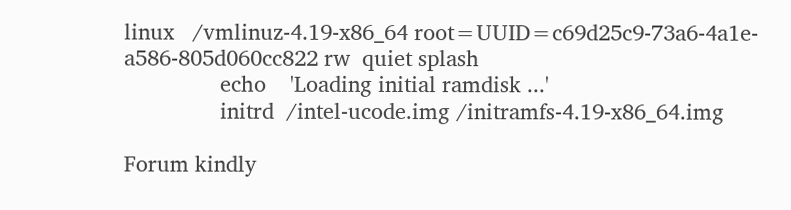linux   /vmlinuz-4.19-x86_64 root=UUID=c69d25c9-73a6-4a1e-a586-805d060cc822 rw  quiet splash
                echo    'Loading initial ramdisk ...'
                initrd  /intel-ucode.img /initramfs-4.19-x86_64.img

Forum kindly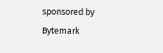sponsored by Bytemark